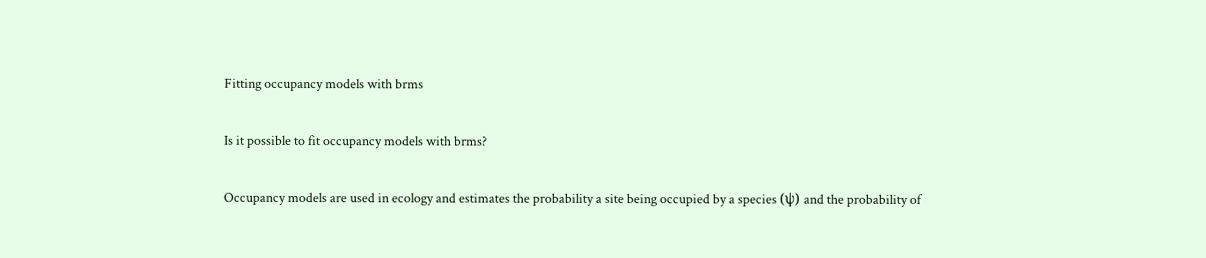Fitting occupancy models with brms

Is it possible to fit occupancy models with brms?

Occupancy models are used in ecology and estimates the probability a site being occupied by a species (ψ) and the probability of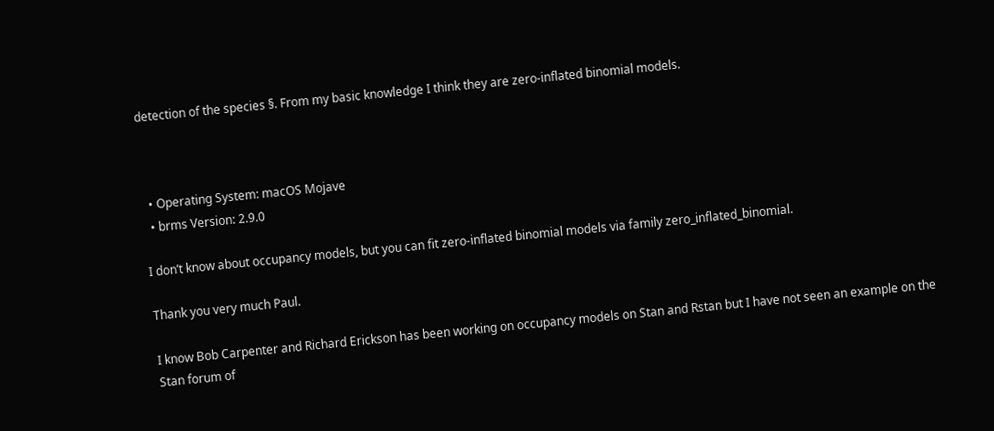detection of the species §. From my basic knowledge I think they are zero-inflated binomial models.



  • Operating System: macOS Mojave
  • brms Version: 2.9.0

I don’t know about occupancy models, but you can fit zero-inflated binomial models via family zero_inflated_binomial.

Thank you very much Paul.

I know Bob Carpenter and Richard Erickson has been working on occupancy models on Stan and Rstan but I have not seen an example on the Stan forum of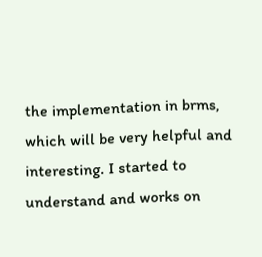the implementation in brms, which will be very helpful and interesting. I started to understand and works on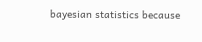bayesian statistics because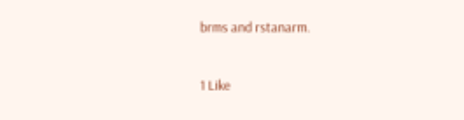brms and rstanarm.


1 Like